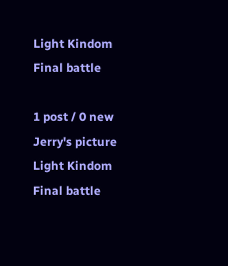Light Kindom Final battle

1 post / 0 new
Jerry's picture
Light Kindom Final battle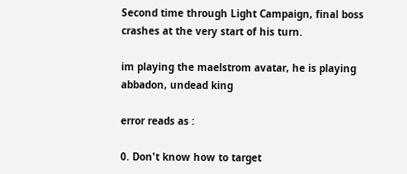Second time through Light Campaign, final boss crashes at the very start of his turn.

im playing the maelstrom avatar, he is playing abbadon, undead king

error reads as :

0. Don't know how to target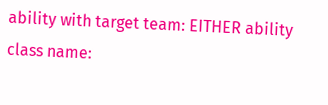ability with target team: EITHER ability class name: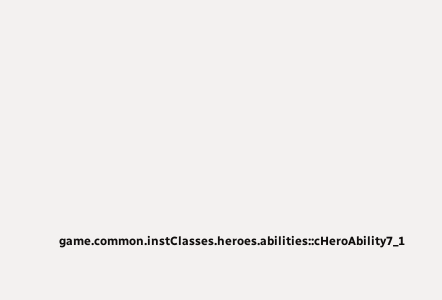game.common.instClasses.heroes.abilities::cHeroAbility7_1